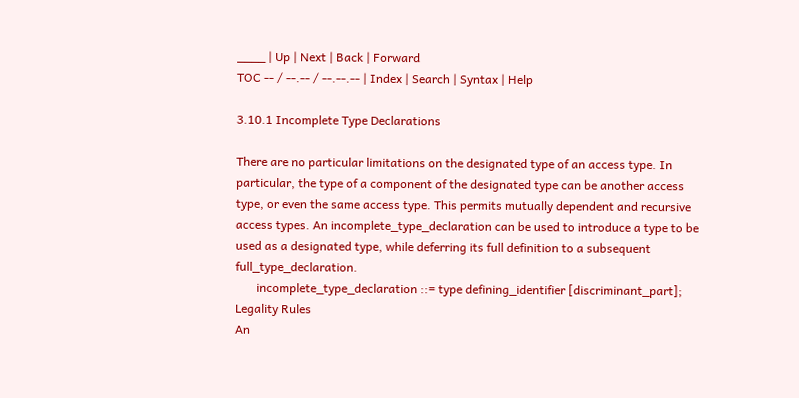____ | Up | Next | Back | Forward
TOC -- / --.-- / --.--.-- | Index | Search | Syntax | Help

3.10.1 Incomplete Type Declarations

There are no particular limitations on the designated type of an access type. In particular, the type of a component of the designated type can be another access type, or even the same access type. This permits mutually dependent and recursive access types. An incomplete_type_declaration can be used to introduce a type to be used as a designated type, while deferring its full definition to a subsequent full_type_declaration.
       incomplete_type_declaration ::= type defining_identifier [discriminant_part];
Legality Rules
An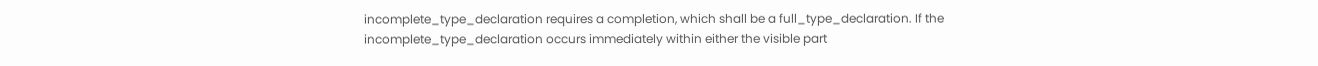incomplete_type_declaration requires a completion, which shall be a full_type_declaration. If the incomplete_type_declaration occurs immediately within either the visible part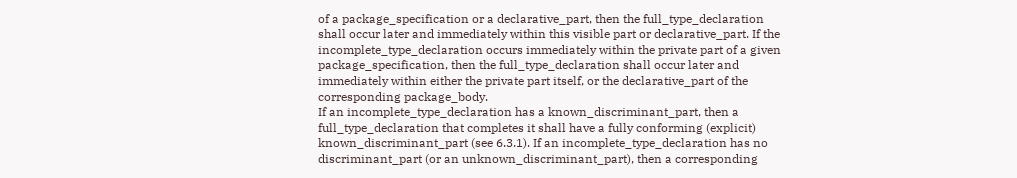of a package_specification or a declarative_part, then the full_type_declaration shall occur later and immediately within this visible part or declarative_part. If the incomplete_type_declaration occurs immediately within the private part of a given package_specification, then the full_type_declaration shall occur later and immediately within either the private part itself, or the declarative_part of the corresponding package_body.
If an incomplete_type_declaration has a known_discriminant_part, then a full_type_declaration that completes it shall have a fully conforming (explicit) known_discriminant_part (see 6.3.1). If an incomplete_type_declaration has no discriminant_part (or an unknown_discriminant_part), then a corresponding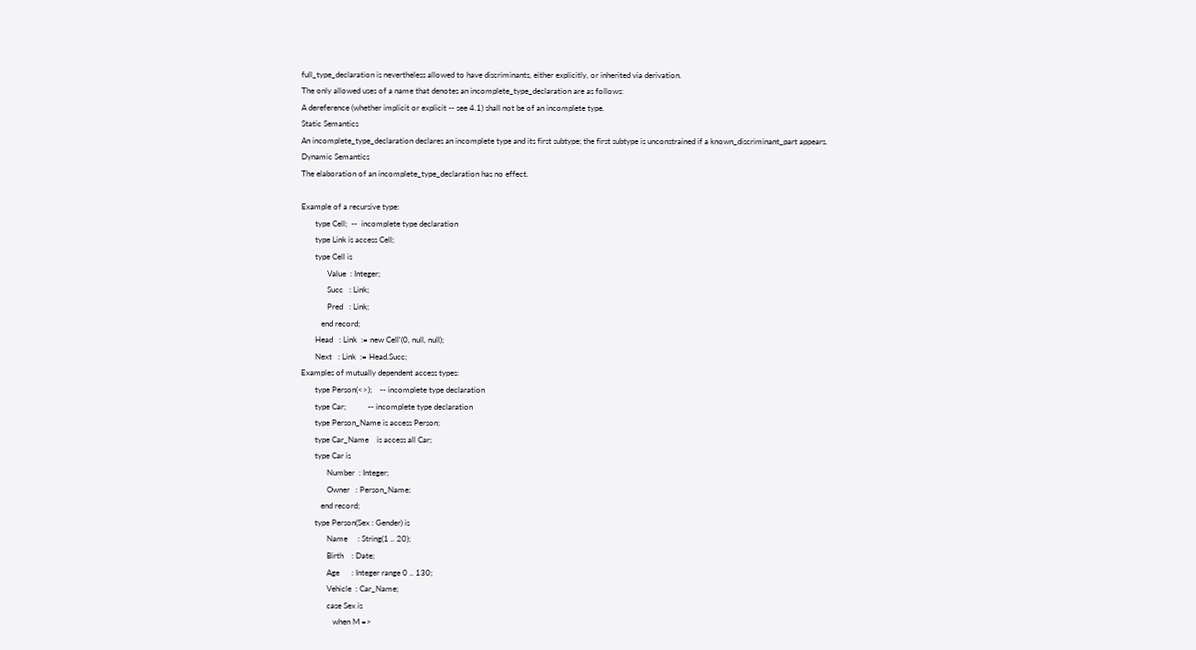full_type_declaration is nevertheless allowed to have discriminants, either explicitly, or inherited via derivation.
The only allowed uses of a name that denotes an incomplete_type_declaration are as follows:
A dereference (whether implicit or explicit -- see 4.1) shall not be of an incomplete type.
Static Semantics
An incomplete_type_declaration declares an incomplete type and its first subtype; the first subtype is unconstrained if a known_discriminant_part appears.
Dynamic Semantics
The elaboration of an incomplete_type_declaration has no effect.

Example of a recursive type:
       type Cell;  --  incomplete type declaration
       type Link is access Cell;
       type Cell is
             Value  : Integer;
             Succ   : Link;
             Pred   : Link;
          end record;
       Head   : Link  := new Cell'(0, null, null);
       Next   : Link  := Head.Succ;
Examples of mutually dependent access types:
       type Person(<>);    -- incomplete type declaration
       type Car;           -- incomplete type declaration
       type Person_Name is access Person;
       type Car_Name    is access all Car;
       type Car is
             Number  : Integer;
             Owner   : Person_Name;
          end record;
       type Person(Sex : Gender) is
             Name     : String(1 .. 20);
             Birth    : Date;
             Age      : Integer range 0 .. 130;
             Vehicle  : Car_Name;
             case Sex is
                when M =>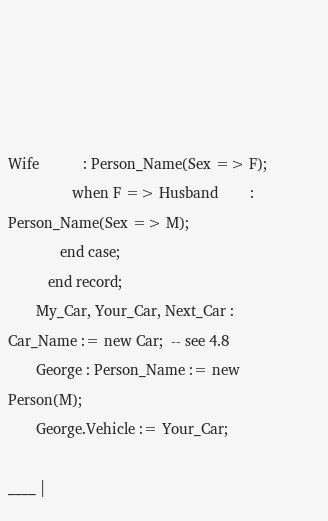Wife           : Person_Name(Sex => F);
                when F => Husband        : Person_Name(Sex => M);
             end case;
          end record;
       My_Car, Your_Car, Next_Car : Car_Name := new Car;  -- see 4.8
       George : Person_Name := new Person(M);
       George.Vehicle := Your_Car;

____ |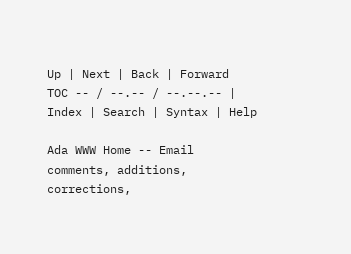Up | Next | Back | Forward
TOC -- / --.-- / --.--.-- | Index | Search | Syntax | Help

Ada WWW Home -- Email comments, additions, corrections,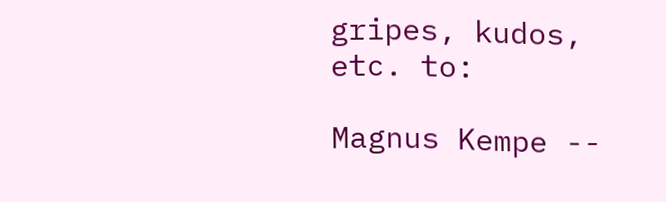gripes, kudos, etc. to:

Magnus Kempe --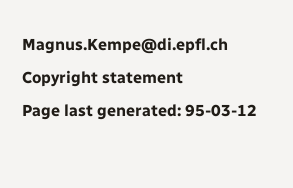Magnus.Kempe@di.epfl.ch
Copyright statement
Page last generated: 95-03-12